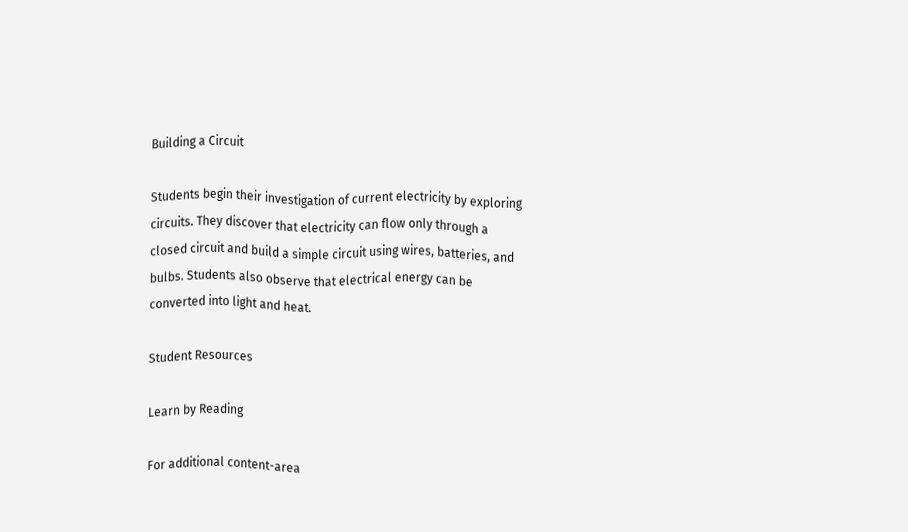Building a Circuit

Students begin their investigation of current electricity by exploring circuits. They discover that electricity can flow only through a closed circuit and build a simple circuit using wires, batteries, and bulbs. Students also observe that electrical energy can be converted into light and heat.

Student Resources

Learn by Reading

For additional content-area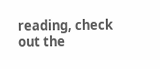reading, check out the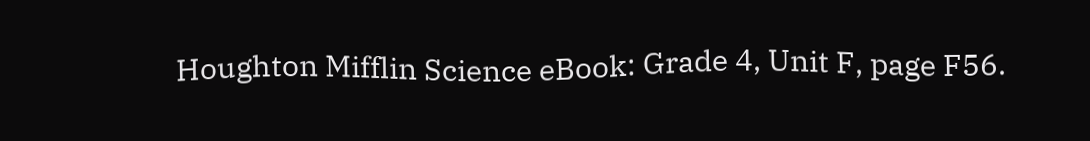Houghton Mifflin Science eBook: Grade 4, Unit F, page F56.